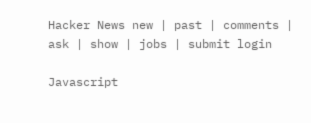Hacker News new | past | comments | ask | show | jobs | submit login

Javascript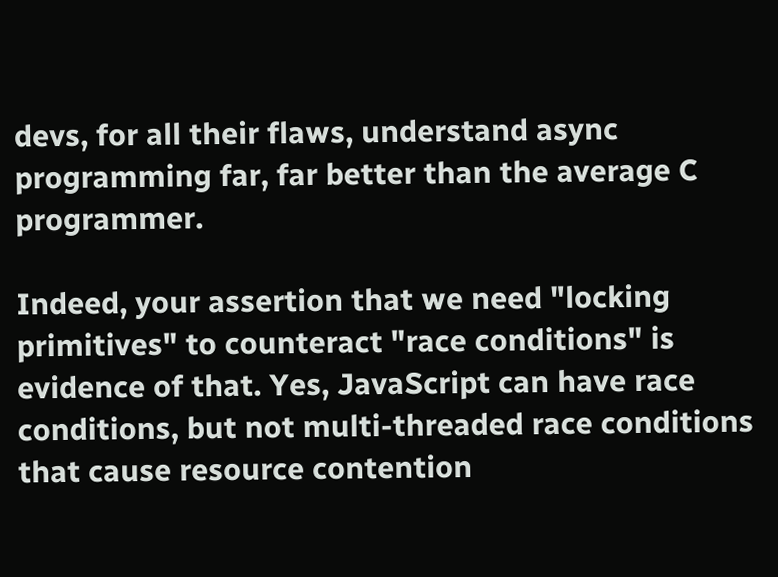devs, for all their flaws, understand async programming far, far better than the average C programmer.

Indeed, your assertion that we need "locking primitives" to counteract "race conditions" is evidence of that. Yes, JavaScript can have race conditions, but not multi-threaded race conditions that cause resource contention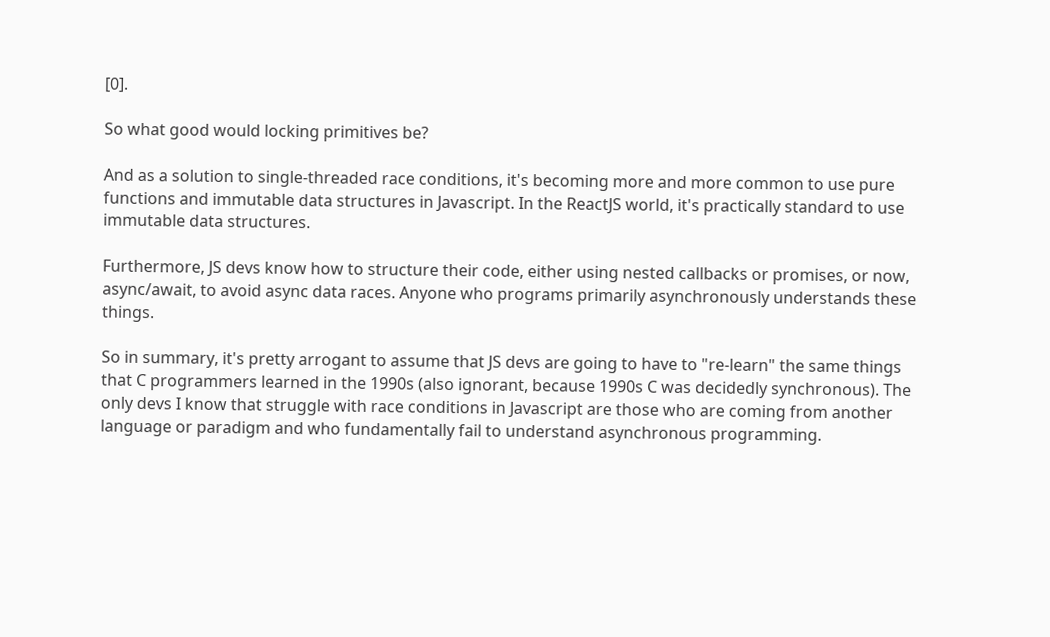[0].

So what good would locking primitives be?

And as a solution to single-threaded race conditions, it's becoming more and more common to use pure functions and immutable data structures in Javascript. In the ReactJS world, it's practically standard to use immutable data structures.

Furthermore, JS devs know how to structure their code, either using nested callbacks or promises, or now, async/await, to avoid async data races. Anyone who programs primarily asynchronously understands these things.

So in summary, it's pretty arrogant to assume that JS devs are going to have to "re-learn" the same things that C programmers learned in the 1990s (also ignorant, because 1990s C was decidedly synchronous). The only devs I know that struggle with race conditions in Javascript are those who are coming from another language or paradigm and who fundamentally fail to understand asynchronous programming.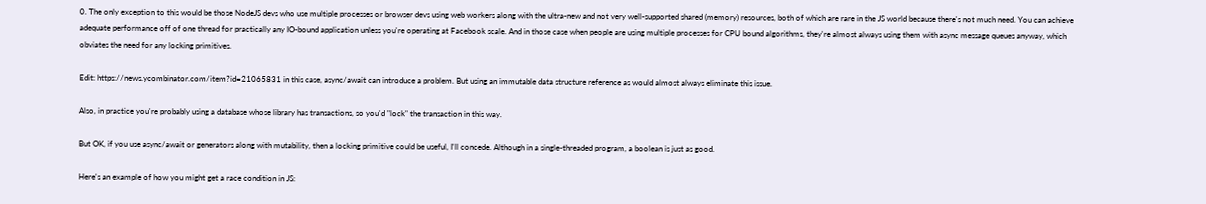0. The only exception to this would be those NodeJS devs who use multiple processes or browser devs using web workers along with the ultra-new and not very well-supported shared (memory) resources, both of which are rare in the JS world because there's not much need. You can achieve adequate performance off of one thread for practically any IO-bound application unless you're operating at Facebook scale. And in those case when people are using multiple processes for CPU bound algorithms, they're almost always using them with async message queues anyway, which obviates the need for any locking primitives.

Edit: https://news.ycombinator.com/item?id=21065831 in this case, async/await can introduce a problem. But using an immutable data structure reference as would almost always eliminate this issue.

Also, in practice you're probably using a database whose library has transactions, so you'd "lock" the transaction in this way.

But OK, if you use async/await or generators along with mutability, then a locking primitive could be useful, I'll concede. Although in a single-threaded program, a boolean is just as good.

Here's an example of how you might get a race condition in JS: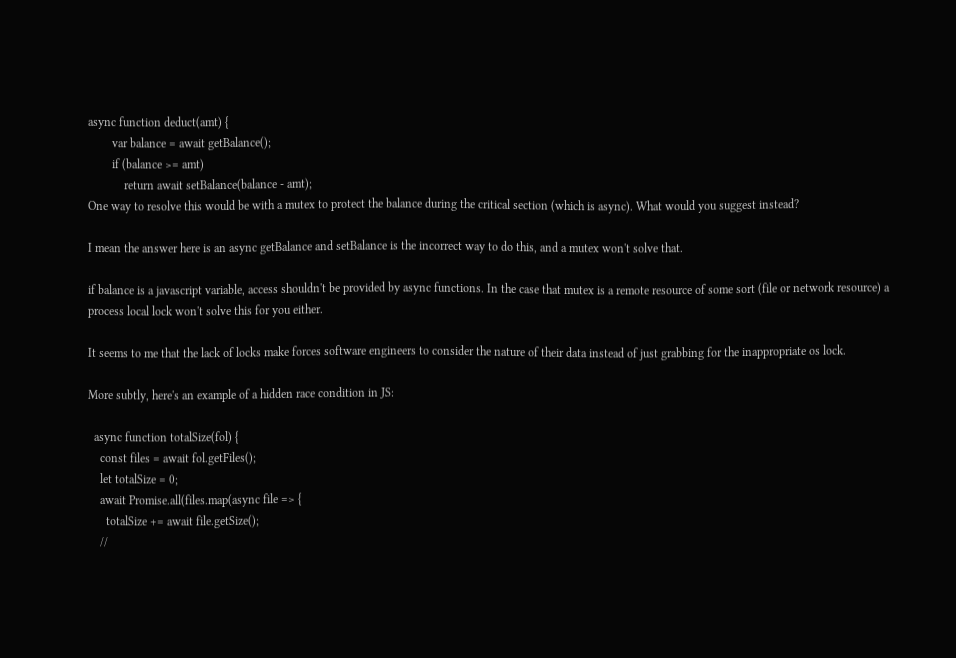async function deduct(amt) {
        var balance = await getBalance();
        if (balance >= amt)
            return await setBalance(balance - amt);
One way to resolve this would be with a mutex to protect the balance during the critical section (which is async). What would you suggest instead?

I mean the answer here is an async getBalance and setBalance is the incorrect way to do this, and a mutex won't solve that.

if balance is a javascript variable, access shouldn't be provided by async functions. In the case that mutex is a remote resource of some sort (file or network resource) a process local lock won't solve this for you either.

It seems to me that the lack of locks make forces software engineers to consider the nature of their data instead of just grabbing for the inappropriate os lock.

More subtly, here's an example of a hidden race condition in JS:

  async function totalSize(fol) {
    const files = await fol.getFiles();
    let totalSize = 0;
    await Promise.all(files.map(async file => {
      totalSize += await file.getSize();
    //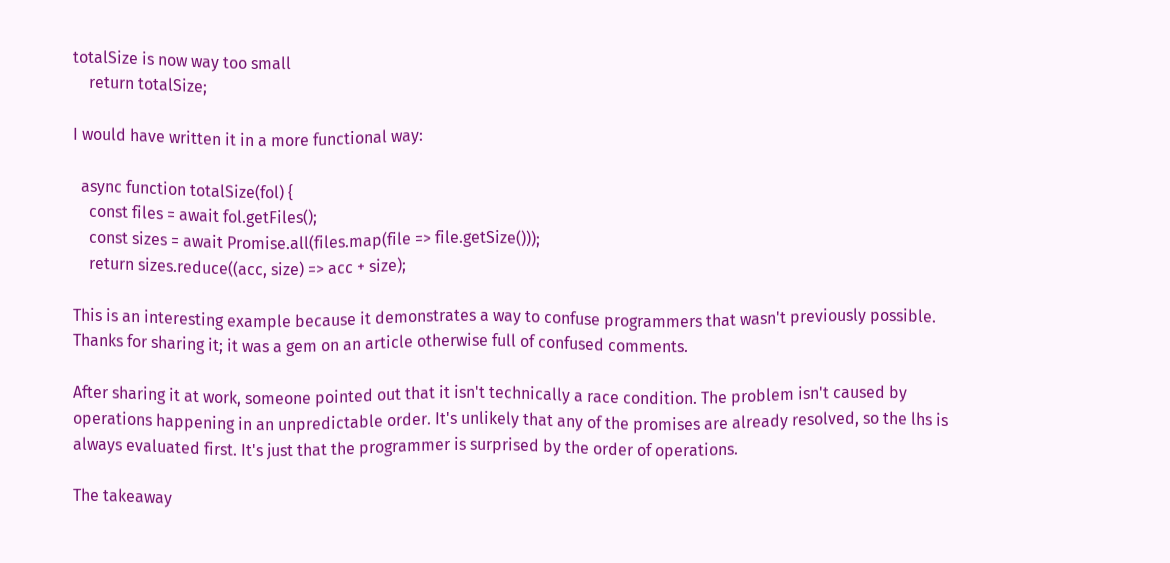totalSize is now way too small
    return totalSize;

I would have written it in a more functional way:

  async function totalSize(fol) {
    const files = await fol.getFiles();
    const sizes = await Promise.all(files.map(file => file.getSize()));
    return sizes.reduce((acc, size) => acc + size);

This is an interesting example because it demonstrates a way to confuse programmers that wasn't previously possible. Thanks for sharing it; it was a gem on an article otherwise full of confused comments.

After sharing it at work, someone pointed out that it isn't technically a race condition. The problem isn't caused by operations happening in an unpredictable order. It's unlikely that any of the promises are already resolved, so the lhs is always evaluated first. It's just that the programmer is surprised by the order of operations.

The takeaway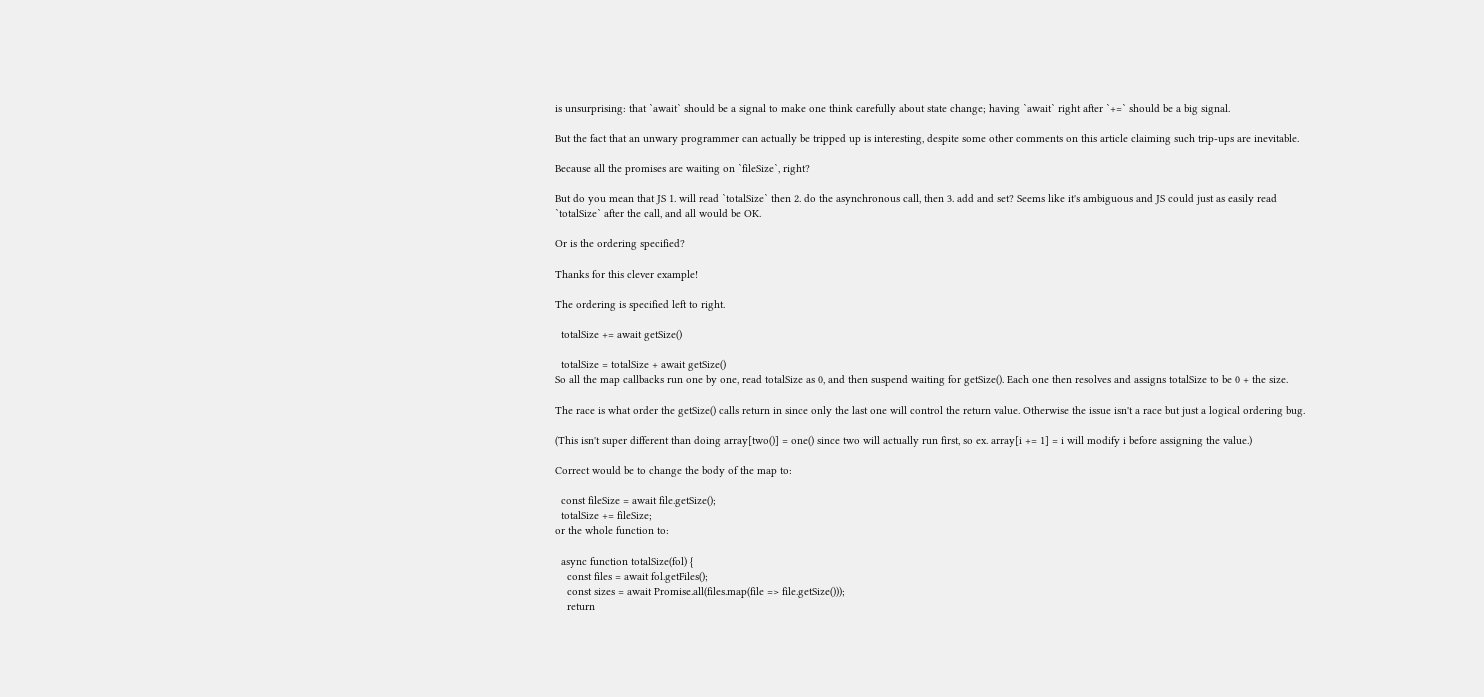is unsurprising: that `await` should be a signal to make one think carefully about state change; having `await` right after `+=` should be a big signal.

But the fact that an unwary programmer can actually be tripped up is interesting, despite some other comments on this article claiming such trip-ups are inevitable.

Because all the promises are waiting on `fileSize`, right?

But do you mean that JS 1. will read `totalSize` then 2. do the asynchronous call, then 3. add and set? Seems like it's ambiguous and JS could just as easily read `totalSize` after the call, and all would be OK.

Or is the ordering specified?

Thanks for this clever example!

The ordering is specified left to right.

  totalSize += await getSize()

  totalSize = totalSize + await getSize()
So all the map callbacks run one by one, read totalSize as 0, and then suspend waiting for getSize(). Each one then resolves and assigns totalSize to be 0 + the size.

The race is what order the getSize() calls return in since only the last one will control the return value. Otherwise the issue isn't a race but just a logical ordering bug.

(This isn't super different than doing array[two()] = one() since two will actually run first, so ex. array[i += 1] = i will modify i before assigning the value.)

Correct would be to change the body of the map to:

  const fileSize = await file.getSize();
  totalSize += fileSize;
or the whole function to:

  async function totalSize(fol) {
    const files = await fol.getFiles();
    const sizes = await Promise.all(files.map(file => file.getSize()));
    return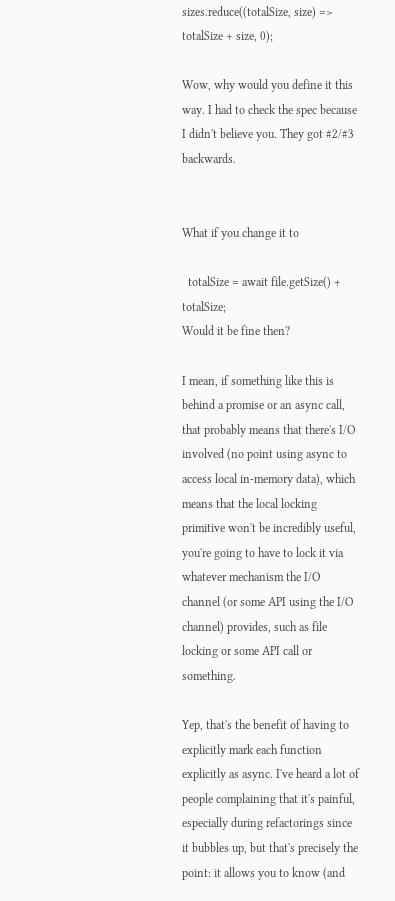sizes.reduce((totalSize, size) => totalSize + size, 0);

Wow, why would you define it this way. I had to check the spec because I didn't believe you. They got #2/#3 backwards.


What if you change it to

  totalSize = await file.getSize() + totalSize;
Would it be fine then?

I mean, if something like this is behind a promise or an async call, that probably means that there's I/O involved (no point using async to access local in-memory data), which means that the local locking primitive won't be incredibly useful, you're going to have to lock it via whatever mechanism the I/O channel (or some API using the I/O channel) provides, such as file locking or some API call or something.

Yep, that's the benefit of having to explicitly mark each function explicitly as async. I've heard a lot of people complaining that it's painful, especially during refactorings since it bubbles up, but that's precisely the point: it allows you to know (and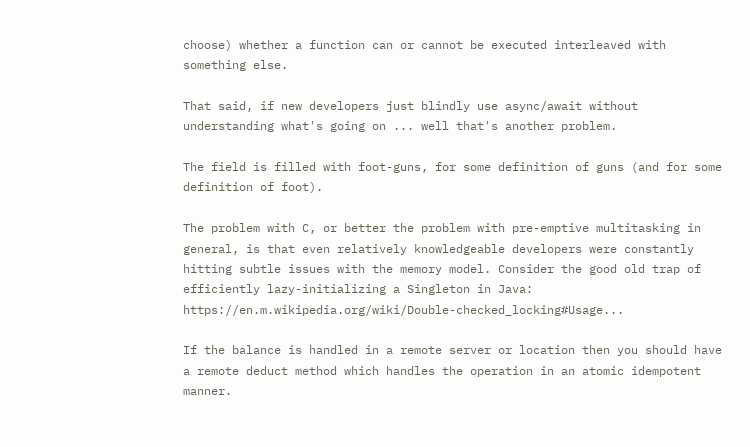choose) whether a function can or cannot be executed interleaved with something else.

That said, if new developers just blindly use async/await without understanding what's going on ... well that's another problem.

The field is filled with foot-guns, for some definition of guns (and for some definition of foot).

The problem with C, or better the problem with pre-emptive multitasking in general, is that even relatively knowledgeable developers were constantly hitting subtle issues with the memory model. Consider the good old trap of efficiently lazy-initializing a Singleton in Java: https://en.m.wikipedia.org/wiki/Double-checked_locking#Usage...

If the balance is handled in a remote server or location then you should have a remote deduct method which handles the operation in an atomic idempotent manner.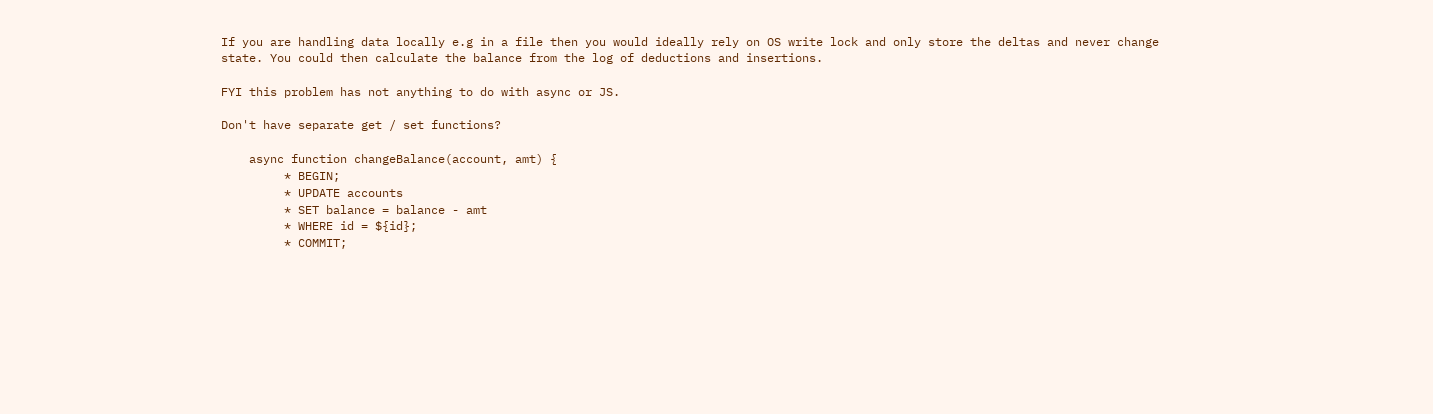If you are handling data locally e.g in a file then you would ideally rely on OS write lock and only store the deltas and never change state. You could then calculate the balance from the log of deductions and insertions.

FYI this problem has not anything to do with async or JS.

Don't have separate get / set functions?

    async function changeBalance(account, amt) {
         * BEGIN;
         * UPDATE accounts
         * SET balance = balance - amt
         * WHERE id = ${id};
         * COMMIT;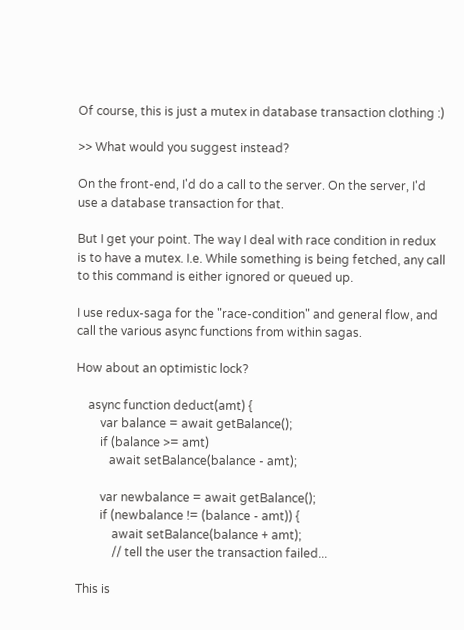Of course, this is just a mutex in database transaction clothing :)

>> What would you suggest instead?

On the front-end, I'd do a call to the server. On the server, I'd use a database transaction for that.

But I get your point. The way I deal with race condition in redux is to have a mutex. I.e. While something is being fetched, any call to this command is either ignored or queued up.

I use redux-saga for the "race-condition" and general flow, and call the various async functions from within sagas.

How about an optimistic lock?

    async function deduct(amt) {
        var balance = await getBalance();
        if (balance >= amt)
           await setBalance(balance - amt);

        var newbalance = await getBalance();
        if (newbalance != (balance - amt)) {
            await setBalance(balance + amt);
            // tell the user the transaction failed...

This is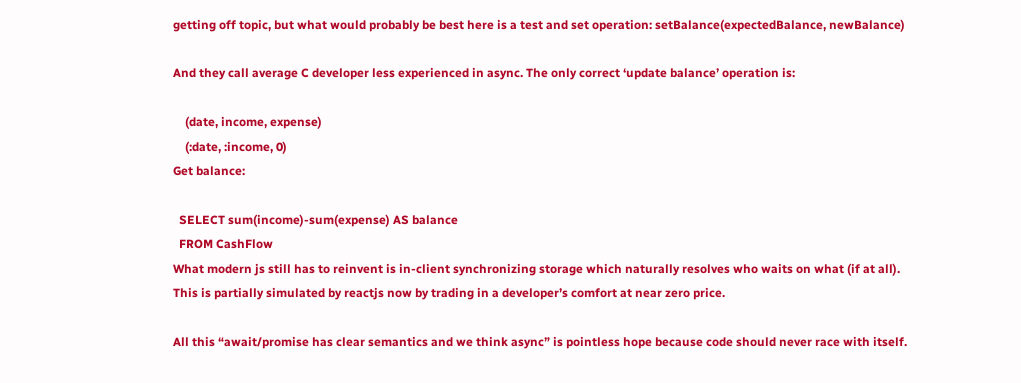getting off topic, but what would probably be best here is a test and set operation: setBalance(expectedBalance, newBalance)

And they call average C developer less experienced in async. The only correct ‘update balance’ operation is:

    (date, income, expense)
    (:date, :income, 0)
Get balance:

  SELECT sum(income)-sum(expense) AS balance
  FROM CashFlow
What modern js still has to reinvent is in-client synchronizing storage which naturally resolves who waits on what (if at all). This is partially simulated by reactjs now by trading in a developer’s comfort at near zero price.

All this “await/promise has clear semantics and we think async” is pointless hope because code should never race with itself.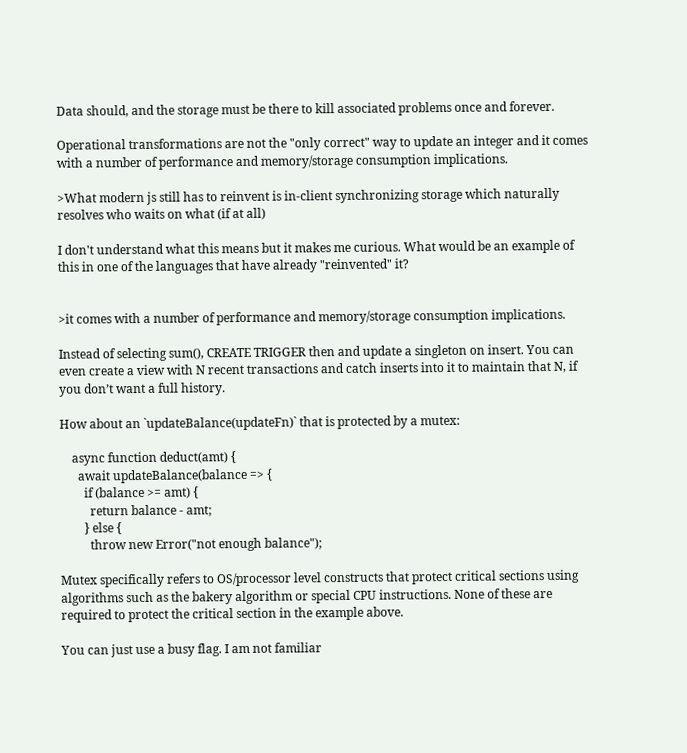Data should, and the storage must be there to kill associated problems once and forever.

Operational transformations are not the "only correct" way to update an integer and it comes with a number of performance and memory/storage consumption implications.

>What modern js still has to reinvent is in-client synchronizing storage which naturally resolves who waits on what (if at all)

I don't understand what this means but it makes me curious. What would be an example of this in one of the languages that have already "reinvented" it?


>it comes with a number of performance and memory/storage consumption implications.

Instead of selecting sum(), CREATE TRIGGER then and update a singleton on insert. You can even create a view with N recent transactions and catch inserts into it to maintain that N, if you don’t want a full history.

How about an `updateBalance(updateFn)` that is protected by a mutex:

    async function deduct(amt) {
      await updateBalance(balance => {
        if (balance >= amt) {
          return balance - amt;
        } else {
          throw new Error("not enough balance");

Mutex specifically refers to OS/processor level constructs that protect critical sections using algorithms such as the bakery algorithm or special CPU instructions. None of these are required to protect the critical section in the example above.

You can just use a busy flag. I am not familiar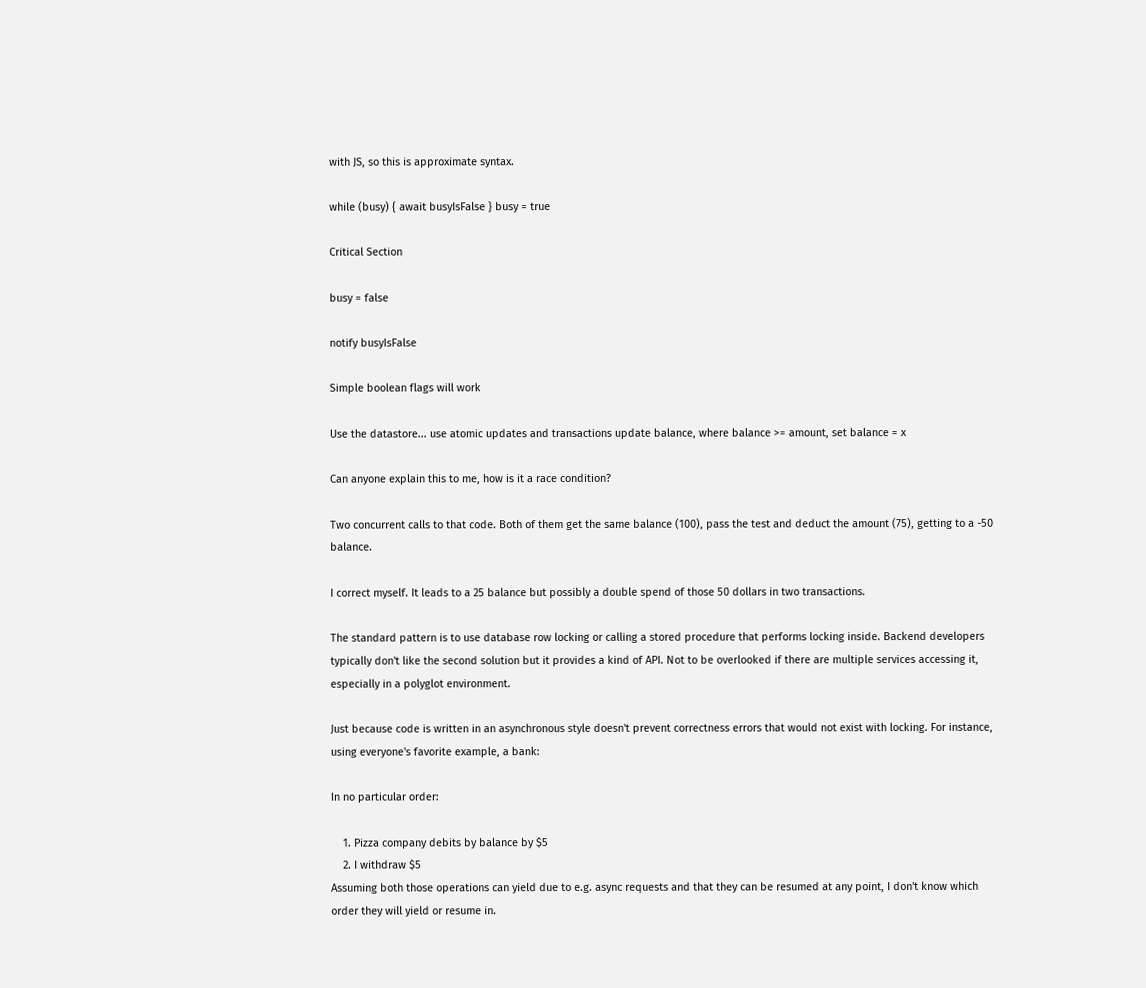with JS, so this is approximate syntax.

while (busy) { await busyIsFalse } busy = true

Critical Section

busy = false

notify busyIsFalse

Simple boolean flags will work

Use the datastore... use atomic updates and transactions update balance, where balance >= amount, set balance = x

Can anyone explain this to me, how is it a race condition?

Two concurrent calls to that code. Both of them get the same balance (100), pass the test and deduct the amount (75), getting to a -50 balance.

I correct myself. It leads to a 25 balance but possibly a double spend of those 50 dollars in two transactions.

The standard pattern is to use database row locking or calling a stored procedure that performs locking inside. Backend developers typically don't like the second solution but it provides a kind of API. Not to be overlooked if there are multiple services accessing it, especially in a polyglot environment.

Just because code is written in an asynchronous style doesn't prevent correctness errors that would not exist with locking. For instance, using everyone's favorite example, a bank:

In no particular order:

    1. Pizza company debits by balance by $5
    2. I withdraw $5
Assuming both those operations can yield due to e.g. async requests and that they can be resumed at any point, I don't know which order they will yield or resume in.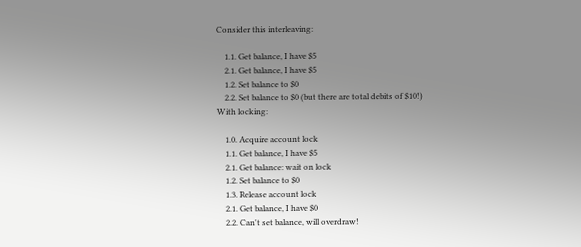Consider this interleaving:

    1.1. Get balance, I have $5
    2.1. Get balance, I have $5
    1.2. Set balance to $0
    2.2. Set balance to $0 (but there are total debits of $10!)
With locking:

    1.0. Acquire account lock
    1.1. Get balance, I have $5
    2.1. Get balance: wait on lock
    1.2. Set balance to $0
    1.3. Release account lock
    2.1. Get balance, I have $0
    2.2. Can't set balance, will overdraw!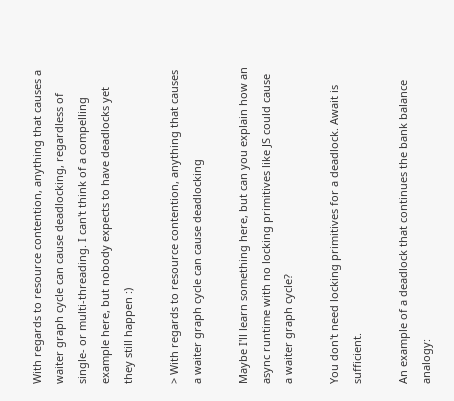With regards to resource contention, anything that causes a waiter graph cycle can cause deadlocking, regardless of single- or multi-threading. I can't think of a compelling example here, but nobody expects to have deadlocks yet they still happen :)

> With regards to resource contention, anything that causes a waiter graph cycle can cause deadlocking

Maybe I'll learn something here, but can you explain how an async runtime with no locking primitives like JS could cause a waiter graph cycle?

You don't need locking primitives for a deadlock. Await is sufficient.

An example of a deadlock that continues the bank balance analogy: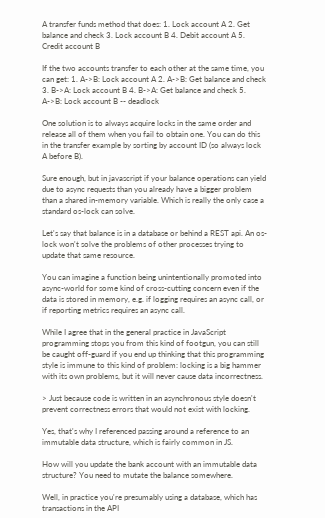A transfer funds method that does: 1. Lock account A 2. Get balance and check 3. Lock account B 4. Debit account A 5. Credit account B

If the two accounts transfer to each other at the same time, you can get: 1. A->B: Lock account A 2. A->B: Get balance and check 3. B->A: Lock account B 4. B->A: Get balance and check 5. A->B: Lock account B -- deadlock

One solution is to always acquire locks in the same order and release all of them when you fail to obtain one. You can do this in the transfer example by sorting by account ID (so always lock A before B).

Sure enough, but in javascript if your balance operations can yield due to async requests than you already have a bigger problem than a shared in-memory variable. Which is really the only case a standard os-lock can solve.

Let's say that balance is in a database or behind a REST api. An os-lock won't solve the problems of other processes trying to update that same resource.

You can imagine a function being unintentionally promoted into async-world for some kind of cross-cutting concern even if the data is stored in memory, e.g. if logging requires an async call, or if reporting metrics requires an async call.

While I agree that in the general practice in JavaScript programming stops you from this kind of footgun, you can still be caught off-guard if you end up thinking that this programming style is immune to this kind of problem: locking is a big hammer with its own problems, but it will never cause data incorrectness.

> Just because code is written in an asynchronous style doesn't prevent correctness errors that would not exist with locking.

Yes, that's why I referenced passing around a reference to an immutable data structure, which is fairly common in JS.

How will you update the bank account with an immutable data structure? You need to mutate the balance somewhere.

Well, in practice you're presumably using a database, which has transactions in the API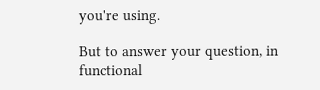you're using.

But to answer your question, in functional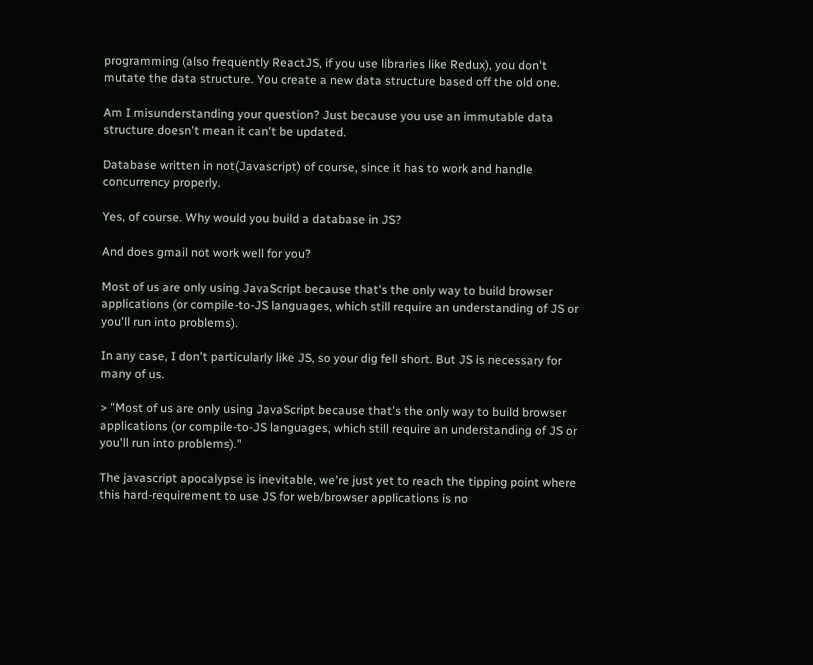programming (also frequently ReactJS, if you use libraries like Redux), you don't mutate the data structure. You create a new data structure based off the old one.

Am I misunderstanding your question? Just because you use an immutable data structure doesn't mean it can't be updated.

Database written in not(Javascript) of course, since it has to work and handle concurrency properly.

Yes, of course. Why would you build a database in JS?

And does gmail not work well for you?

Most of us are only using JavaScript because that's the only way to build browser applications (or compile-to-JS languages, which still require an understanding of JS or you'll run into problems).

In any case, I don't particularly like JS, so your dig fell short. But JS is necessary for many of us.

> "Most of us are only using JavaScript because that's the only way to build browser applications (or compile-to-JS languages, which still require an understanding of JS or you'll run into problems)."

The javascript apocalypse is inevitable, we're just yet to reach the tipping point where this hard-requirement to use JS for web/browser applications is no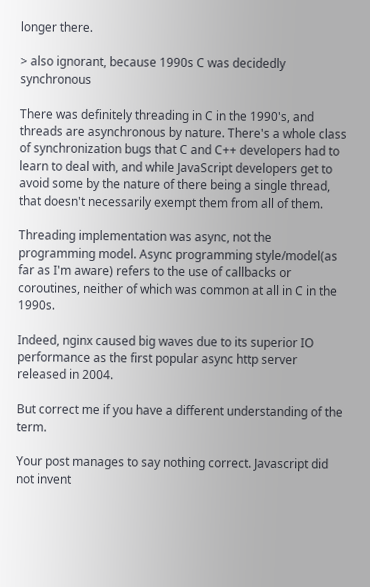longer there.

> also ignorant, because 1990s C was decidedly synchronous

There was definitely threading in C in the 1990's, and threads are asynchronous by nature. There's a whole class of synchronization bugs that C and C++ developers had to learn to deal with, and while JavaScript developers get to avoid some by the nature of there being a single thread, that doesn't necessarily exempt them from all of them.

Threading implementation was async, not the programming model. Async programming style/model(as far as I'm aware) refers to the use of callbacks or coroutines, neither of which was common at all in C in the 1990s.

Indeed, nginx caused big waves due to its superior IO performance as the first popular async http server released in 2004.

But correct me if you have a different understanding of the term.

Your post manages to say nothing correct. Javascript did not invent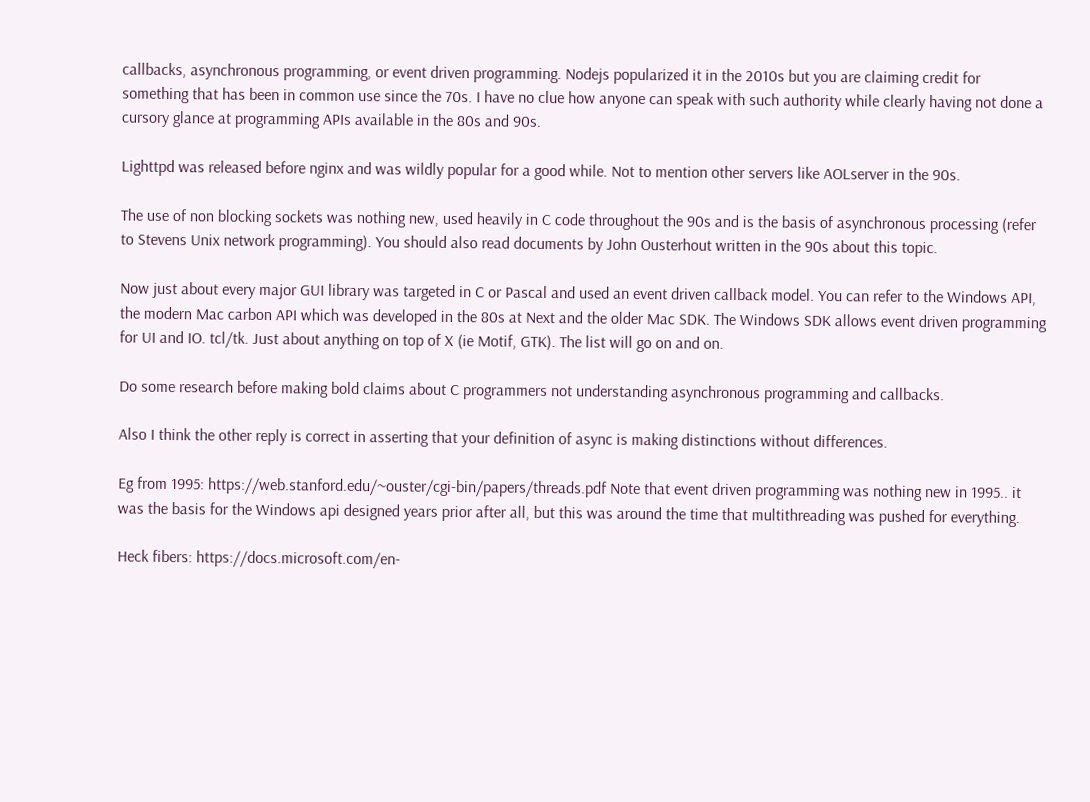callbacks, asynchronous programming, or event driven programming. Nodejs popularized it in the 2010s but you are claiming credit for something that has been in common use since the 70s. I have no clue how anyone can speak with such authority while clearly having not done a cursory glance at programming APIs available in the 80s and 90s.

Lighttpd was released before nginx and was wildly popular for a good while. Not to mention other servers like AOLserver in the 90s.

The use of non blocking sockets was nothing new, used heavily in C code throughout the 90s and is the basis of asynchronous processing (refer to Stevens Unix network programming). You should also read documents by John Ousterhout written in the 90s about this topic.

Now just about every major GUI library was targeted in C or Pascal and used an event driven callback model. You can refer to the Windows API, the modern Mac carbon API which was developed in the 80s at Next and the older Mac SDK. The Windows SDK allows event driven programming for UI and IO. tcl/tk. Just about anything on top of X (ie Motif, GTK). The list will go on and on.

Do some research before making bold claims about C programmers not understanding asynchronous programming and callbacks.

Also I think the other reply is correct in asserting that your definition of async is making distinctions without differences.

Eg from 1995: https://web.stanford.edu/~ouster/cgi-bin/papers/threads.pdf Note that event driven programming was nothing new in 1995.. it was the basis for the Windows api designed years prior after all, but this was around the time that multithreading was pushed for everything.

Heck fibers: https://docs.microsoft.com/en-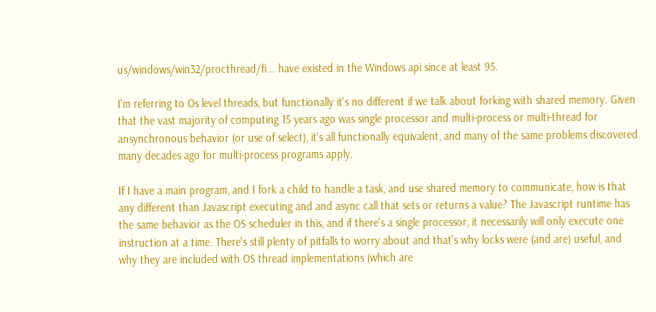us/windows/win32/procthread/fi... have existed in the Windows api since at least 95.

I'm referring to Os level threads, but functionally it's no different if we talk about forking with shared memory. Given that the vast majority of computing 15 years ago was single processor and multi-process or multi-thread for ansynchronous behavior (or use of select), it's all functionally equivalent, and many of the same problems discovered many decades ago for multi-process programs apply.

If I have a main program, and I fork a child to handle a task, and use shared memory to communicate, how is that any different than Javascript executing and and async call that sets or returns a value? The Javascript runtime has the same behavior as the OS scheduler in this, and if there's a single processor, it necessarily will only execute one instruction at a time. There's still plenty of pitfalls to worry about and that's why locks were (and are) useful, and why they are included with OS thread implementations (which are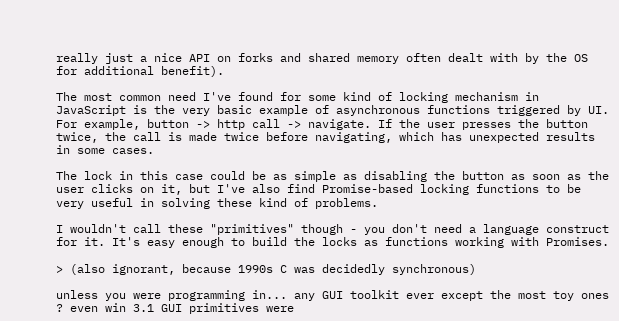really just a nice API on forks and shared memory often dealt with by the OS for additional benefit).

The most common need I've found for some kind of locking mechanism in JavaScript is the very basic example of asynchronous functions triggered by UI. For example, button -> http call -> navigate. If the user presses the button twice, the call is made twice before navigating, which has unexpected results in some cases.

The lock in this case could be as simple as disabling the button as soon as the user clicks on it, but I've also find Promise-based locking functions to be very useful in solving these kind of problems.

I wouldn't call these "primitives" though - you don't need a language construct for it. It's easy enough to build the locks as functions working with Promises.

> (also ignorant, because 1990s C was decidedly synchronous)

unless you were programming in... any GUI toolkit ever except the most toy ones ? even win 3.1 GUI primitives were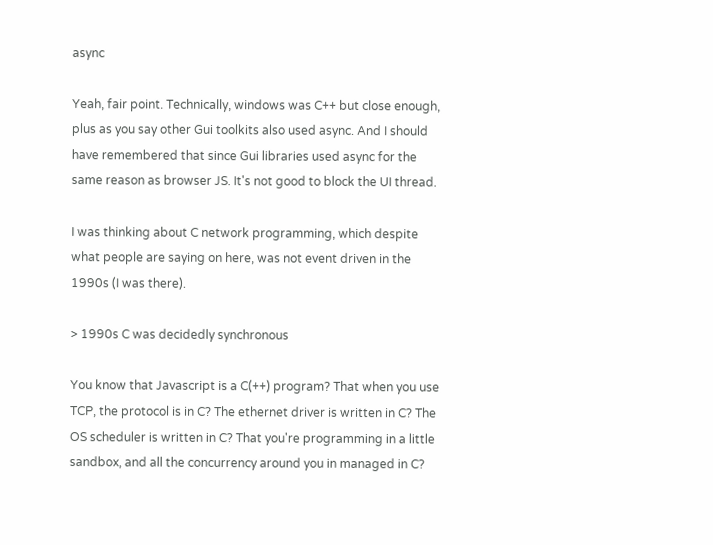async

Yeah, fair point. Technically, windows was C++ but close enough, plus as you say other Gui toolkits also used async. And I should have remembered that since Gui libraries used async for the same reason as browser JS. It's not good to block the UI thread.

I was thinking about C network programming, which despite what people are saying on here, was not event driven in the 1990s (I was there).

> 1990s C was decidedly synchronous

You know that Javascript is a C(++) program? That when you use TCP, the protocol is in C? The ethernet driver is written in C? The OS scheduler is written in C? That you're programming in a little sandbox, and all the concurrency around you in managed in C?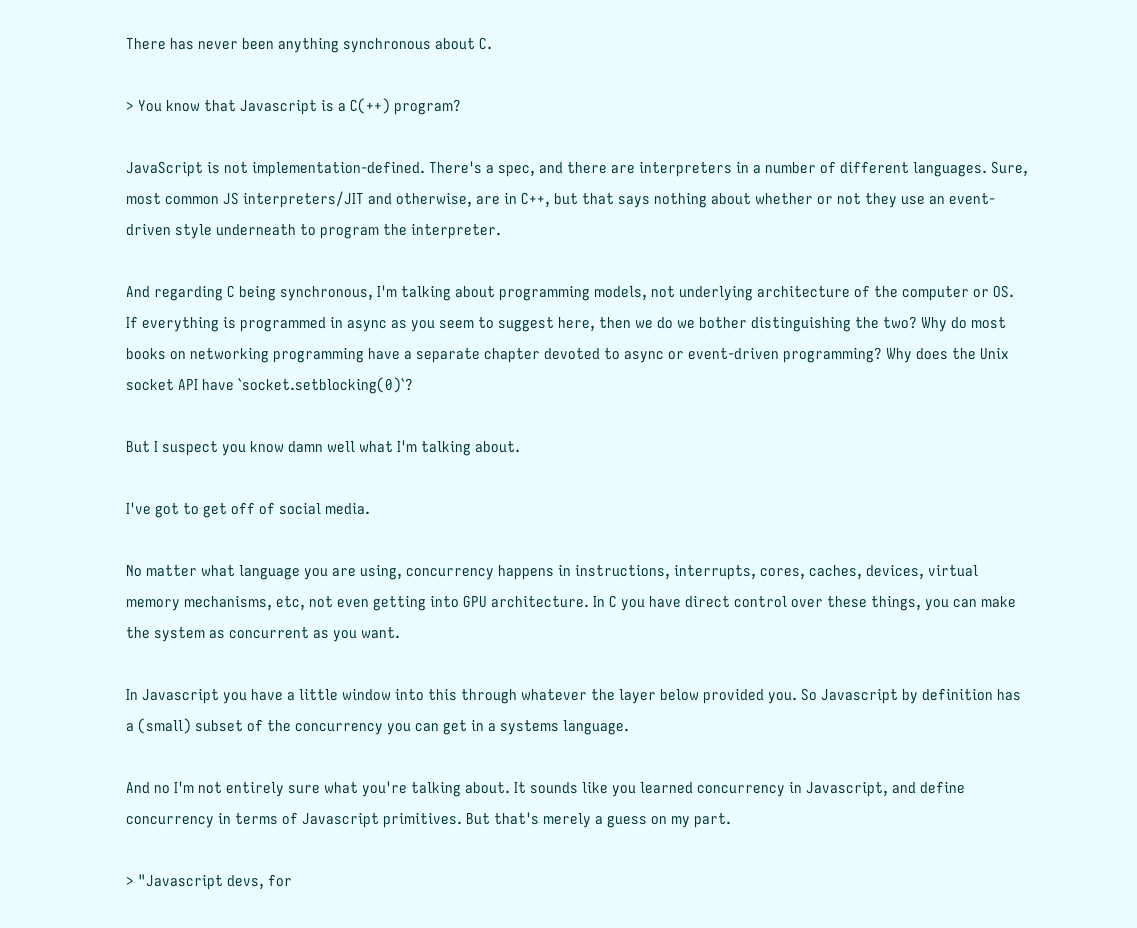There has never been anything synchronous about C.

> You know that Javascript is a C(++) program?

JavaScript is not implementation-defined. There's a spec, and there are interpreters in a number of different languages. Sure, most common JS interpreters/JIT and otherwise, are in C++, but that says nothing about whether or not they use an event-driven style underneath to program the interpreter.

And regarding C being synchronous, I'm talking about programming models, not underlying architecture of the computer or OS. If everything is programmed in async as you seem to suggest here, then we do we bother distinguishing the two? Why do most books on networking programming have a separate chapter devoted to async or event-driven programming? Why does the Unix socket API have `socket.setblocking(0)`?

But I suspect you know damn well what I'm talking about.

I've got to get off of social media.

No matter what language you are using, concurrency happens in instructions, interrupts, cores, caches, devices, virtual memory mechanisms, etc, not even getting into GPU architecture. In C you have direct control over these things, you can make the system as concurrent as you want.

In Javascript you have a little window into this through whatever the layer below provided you. So Javascript by definition has a (small) subset of the concurrency you can get in a systems language.

And no I'm not entirely sure what you're talking about. It sounds like you learned concurrency in Javascript, and define concurrency in terms of Javascript primitives. But that's merely a guess on my part.

> "Javascript devs, for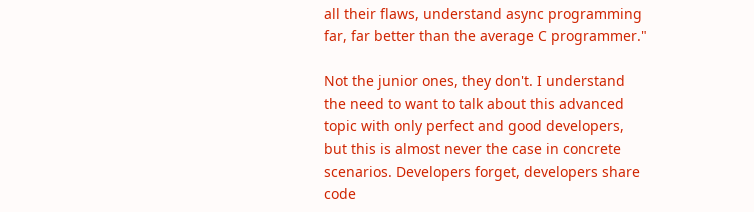all their flaws, understand async programming far, far better than the average C programmer."

Not the junior ones, they don't. I understand the need to want to talk about this advanced topic with only perfect and good developers, but this is almost never the case in concrete scenarios. Developers forget, developers share code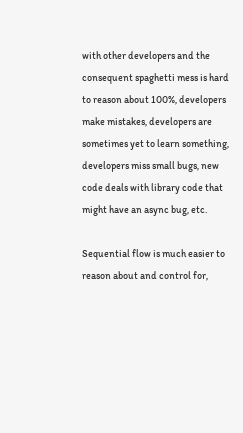with other developers and the consequent spaghetti mess is hard to reason about 100%, developers make mistakes, developers are sometimes yet to learn something, developers miss small bugs, new code deals with library code that might have an async bug, etc.

Sequential flow is much easier to reason about and control for,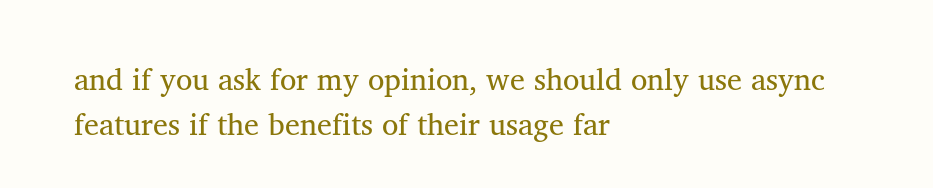and if you ask for my opinion, we should only use async features if the benefits of their usage far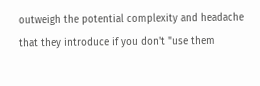outweigh the potential complexity and headache that they introduce if you don't "use them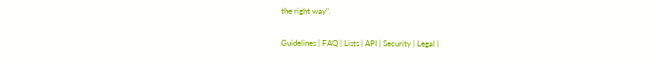the right way".

Guidelines | FAQ | Lists | API | Security | Legal |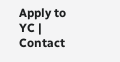Apply to YC | Contact